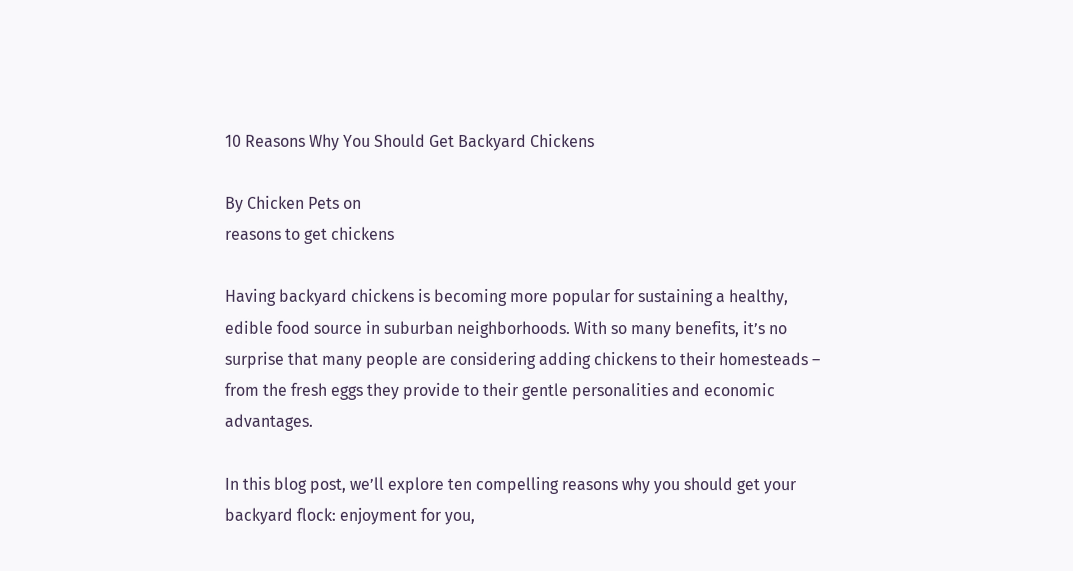10 Reasons Why You Should Get Backyard Chickens

By Chicken Pets on
reasons to get chickens

Having backyard chickens is becoming more popular for sustaining a healthy, edible food source in suburban neighborhoods. With so many benefits, it’s no surprise that many people are considering adding chickens to their homesteads – from the fresh eggs they provide to their gentle personalities and economic advantages.

In this blog post, we’ll explore ten compelling reasons why you should get your backyard flock: enjoyment for you,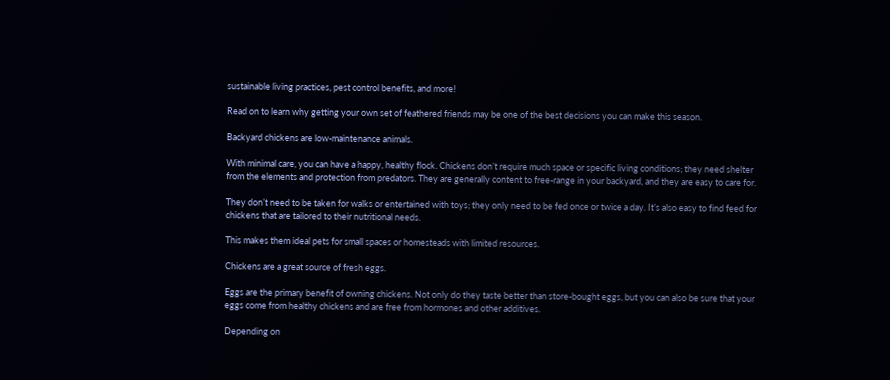sustainable living practices, pest control benefits, and more!

Read on to learn why getting your own set of feathered friends may be one of the best decisions you can make this season.

Backyard chickens are low-maintenance animals.

With minimal care, you can have a happy, healthy flock. Chickens don’t require much space or specific living conditions; they need shelter from the elements and protection from predators. They are generally content to free-range in your backyard, and they are easy to care for.

They don’t need to be taken for walks or entertained with toys; they only need to be fed once or twice a day. It’s also easy to find feed for chickens that are tailored to their nutritional needs.

This makes them ideal pets for small spaces or homesteads with limited resources.

Chickens are a great source of fresh eggs.

Eggs are the primary benefit of owning chickens. Not only do they taste better than store-bought eggs, but you can also be sure that your eggs come from healthy chickens and are free from hormones and other additives.

Depending on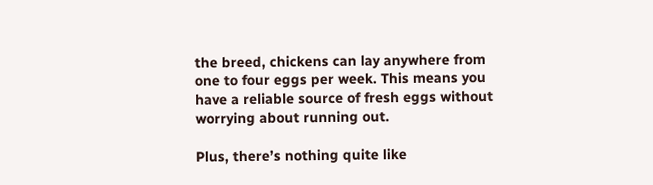the breed, chickens can lay anywhere from one to four eggs per week. This means you have a reliable source of fresh eggs without worrying about running out.

Plus, there’s nothing quite like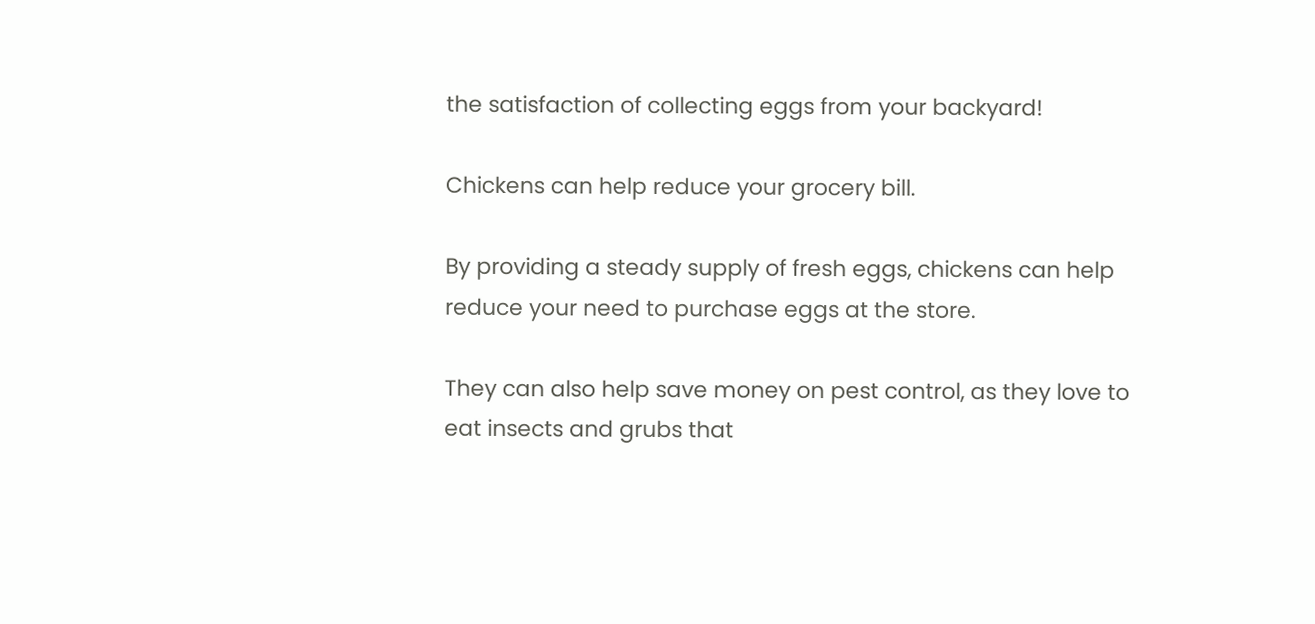the satisfaction of collecting eggs from your backyard!

Chickens can help reduce your grocery bill.

By providing a steady supply of fresh eggs, chickens can help reduce your need to purchase eggs at the store.

They can also help save money on pest control, as they love to eat insects and grubs that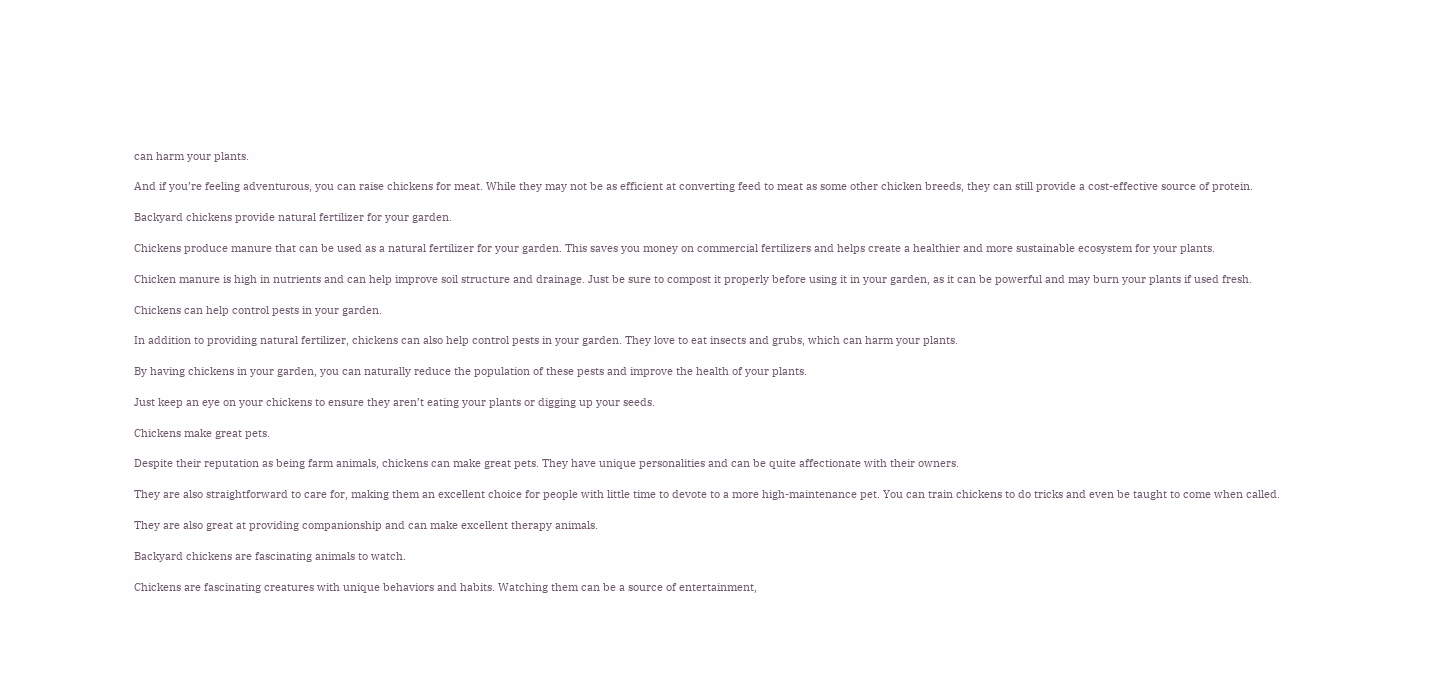can harm your plants.

And if you’re feeling adventurous, you can raise chickens for meat. While they may not be as efficient at converting feed to meat as some other chicken breeds, they can still provide a cost-effective source of protein.

Backyard chickens provide natural fertilizer for your garden.

Chickens produce manure that can be used as a natural fertilizer for your garden. This saves you money on commercial fertilizers and helps create a healthier and more sustainable ecosystem for your plants.

Chicken manure is high in nutrients and can help improve soil structure and drainage. Just be sure to compost it properly before using it in your garden, as it can be powerful and may burn your plants if used fresh.

Chickens can help control pests in your garden.

In addition to providing natural fertilizer, chickens can also help control pests in your garden. They love to eat insects and grubs, which can harm your plants.

By having chickens in your garden, you can naturally reduce the population of these pests and improve the health of your plants.

Just keep an eye on your chickens to ensure they aren’t eating your plants or digging up your seeds.

Chickens make great pets.

Despite their reputation as being farm animals, chickens can make great pets. They have unique personalities and can be quite affectionate with their owners.

They are also straightforward to care for, making them an excellent choice for people with little time to devote to a more high-maintenance pet. You can train chickens to do tricks and even be taught to come when called.

They are also great at providing companionship and can make excellent therapy animals.

Backyard chickens are fascinating animals to watch.

Chickens are fascinating creatures with unique behaviors and habits. Watching them can be a source of entertainment,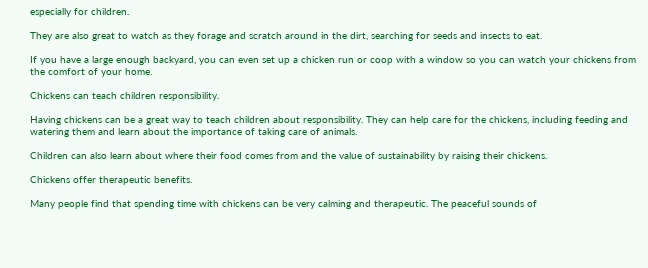especially for children.

They are also great to watch as they forage and scratch around in the dirt, searching for seeds and insects to eat.

If you have a large enough backyard, you can even set up a chicken run or coop with a window so you can watch your chickens from the comfort of your home.

Chickens can teach children responsibility.

Having chickens can be a great way to teach children about responsibility. They can help care for the chickens, including feeding and watering them and learn about the importance of taking care of animals.

Children can also learn about where their food comes from and the value of sustainability by raising their chickens.

Chickens offer therapeutic benefits.

Many people find that spending time with chickens can be very calming and therapeutic. The peaceful sounds of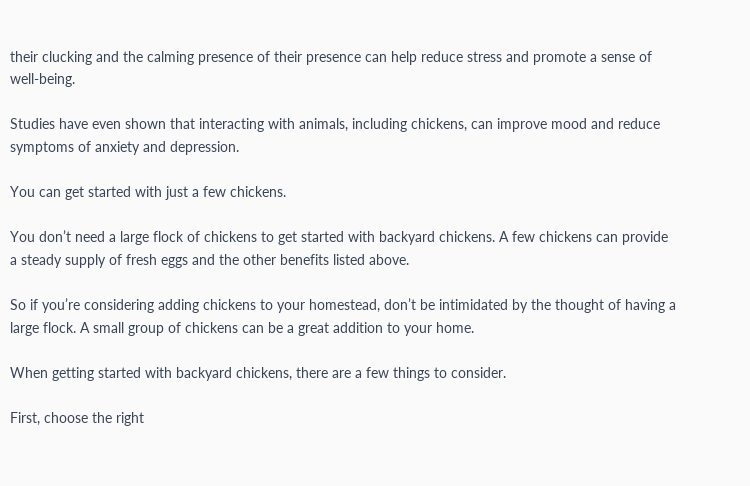their clucking and the calming presence of their presence can help reduce stress and promote a sense of well-being.

Studies have even shown that interacting with animals, including chickens, can improve mood and reduce symptoms of anxiety and depression.

You can get started with just a few chickens.

You don’t need a large flock of chickens to get started with backyard chickens. A few chickens can provide a steady supply of fresh eggs and the other benefits listed above.

So if you’re considering adding chickens to your homestead, don’t be intimidated by the thought of having a large flock. A small group of chickens can be a great addition to your home.

When getting started with backyard chickens, there are a few things to consider.

First, choose the right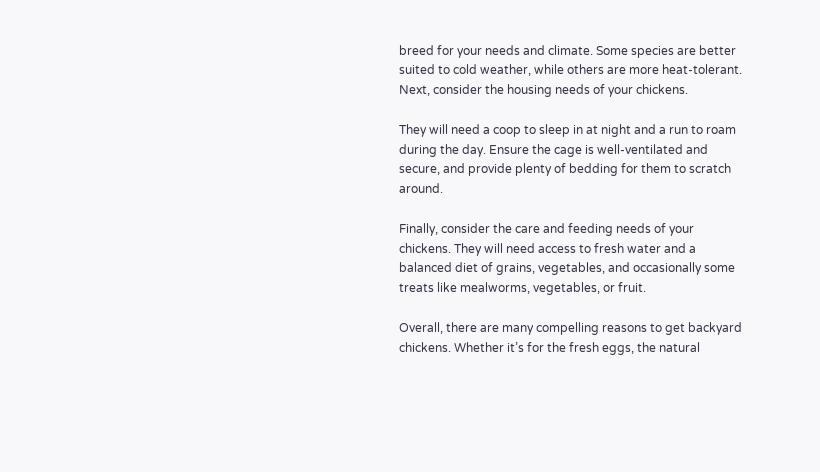breed for your needs and climate. Some species are better suited to cold weather, while others are more heat-tolerant. Next, consider the housing needs of your chickens.

They will need a coop to sleep in at night and a run to roam during the day. Ensure the cage is well-ventilated and secure, and provide plenty of bedding for them to scratch around.

Finally, consider the care and feeding needs of your chickens. They will need access to fresh water and a balanced diet of grains, vegetables, and occasionally some treats like mealworms, vegetables, or fruit.

Overall, there are many compelling reasons to get backyard chickens. Whether it’s for the fresh eggs, the natural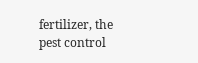fertilizer, the pest control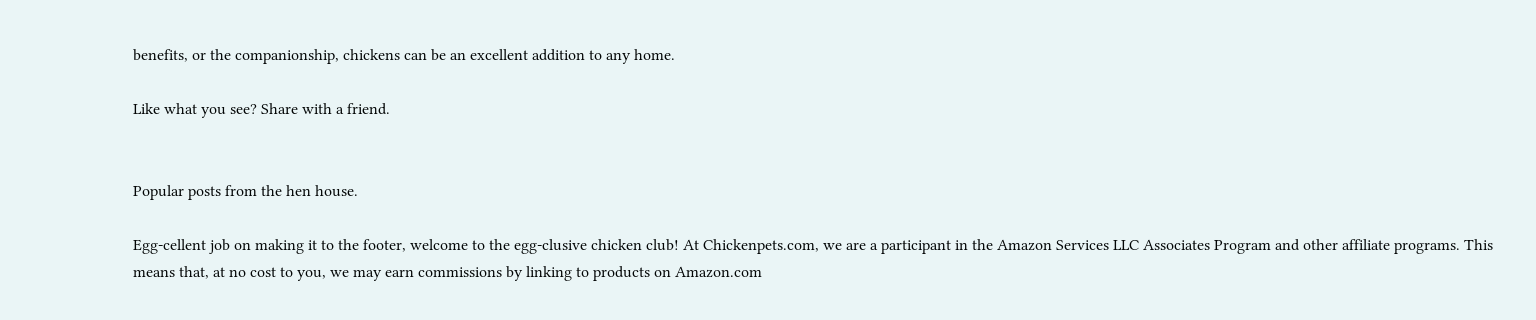benefits, or the companionship, chickens can be an excellent addition to any home.

Like what you see? Share with a friend.


Popular posts from the hen house.

Egg-cellent job on making it to the footer, welcome to the egg-clusive chicken club! At Chickenpets.com, we are a participant in the Amazon Services LLC Associates Program and other affiliate programs. This means that, at no cost to you, we may earn commissions by linking to products on Amazon.com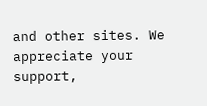and other sites. We appreciate your support,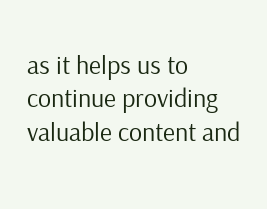as it helps us to continue providing valuable content and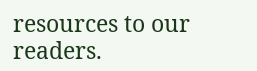resources to our readers.